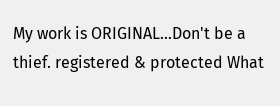My work is ORIGINAL...Don't be a thief. registered & protected What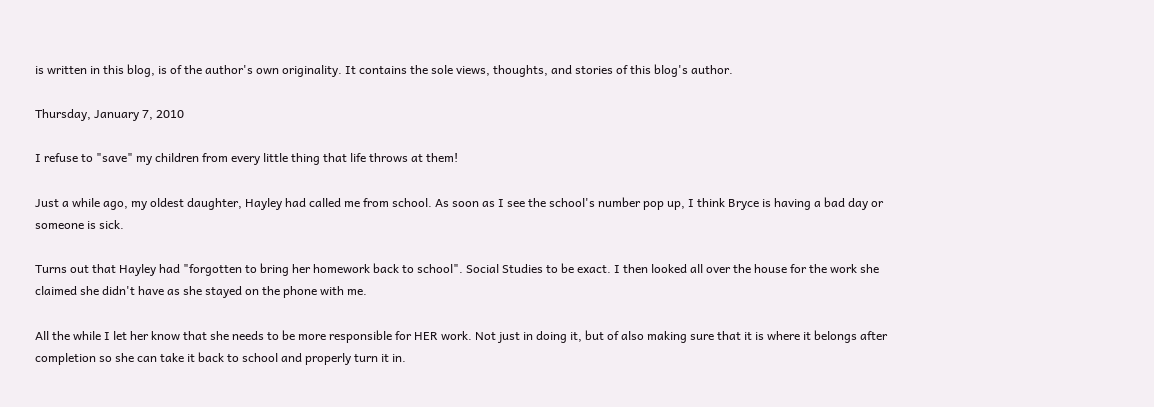is written in this blog, is of the author's own originality. It contains the sole views, thoughts, and stories of this blog's author.

Thursday, January 7, 2010

I refuse to "save" my children from every little thing that life throws at them!

Just a while ago, my oldest daughter, Hayley had called me from school. As soon as I see the school's number pop up, I think Bryce is having a bad day or someone is sick.

Turns out that Hayley had "forgotten to bring her homework back to school". Social Studies to be exact. I then looked all over the house for the work she claimed she didn't have as she stayed on the phone with me.

All the while I let her know that she needs to be more responsible for HER work. Not just in doing it, but of also making sure that it is where it belongs after completion so she can take it back to school and properly turn it in.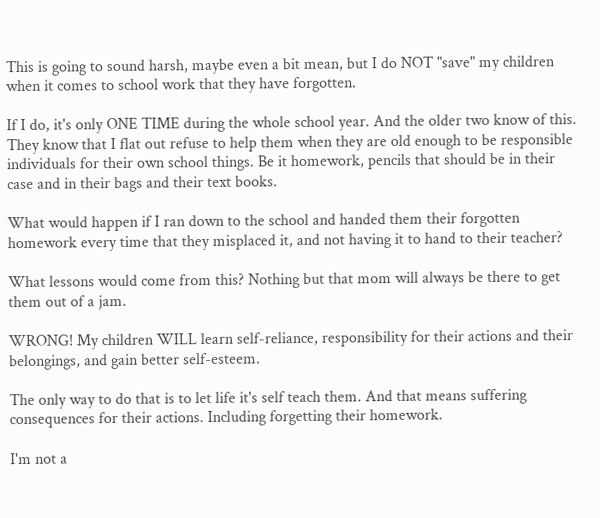This is going to sound harsh, maybe even a bit mean, but I do NOT "save" my children when it comes to school work that they have forgotten.

If I do, it's only ONE TIME during the whole school year. And the older two know of this. They know that I flat out refuse to help them when they are old enough to be responsible individuals for their own school things. Be it homework, pencils that should be in their case and in their bags and their text books.

What would happen if I ran down to the school and handed them their forgotten homework every time that they misplaced it, and not having it to hand to their teacher?

What lessons would come from this? Nothing but that mom will always be there to get them out of a jam.

WRONG! My children WILL learn self-reliance, responsibility for their actions and their belongings, and gain better self-esteem.

The only way to do that is to let life it's self teach them. And that means suffering consequences for their actions. Including forgetting their homework.

I'm not a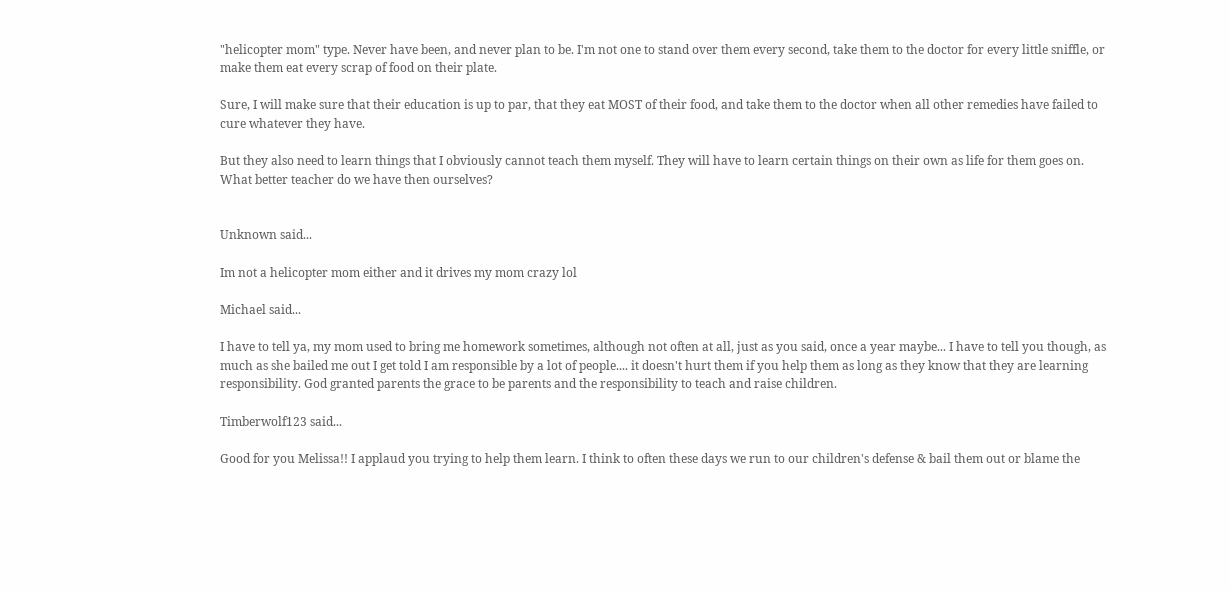"helicopter mom" type. Never have been, and never plan to be. I'm not one to stand over them every second, take them to the doctor for every little sniffle, or make them eat every scrap of food on their plate.

Sure, I will make sure that their education is up to par, that they eat MOST of their food, and take them to the doctor when all other remedies have failed to cure whatever they have.

But they also need to learn things that I obviously cannot teach them myself. They will have to learn certain things on their own as life for them goes on. What better teacher do we have then ourselves?


Unknown said...

Im not a helicopter mom either and it drives my mom crazy lol

Michael said...

I have to tell ya, my mom used to bring me homework sometimes, although not often at all, just as you said, once a year maybe... I have to tell you though, as much as she bailed me out I get told I am responsible by a lot of people.... it doesn't hurt them if you help them as long as they know that they are learning responsibility. God granted parents the grace to be parents and the responsibility to teach and raise children.

Timberwolf123 said...

Good for you Melissa!! I applaud you trying to help them learn. I think to often these days we run to our children's defense & bail them out or blame the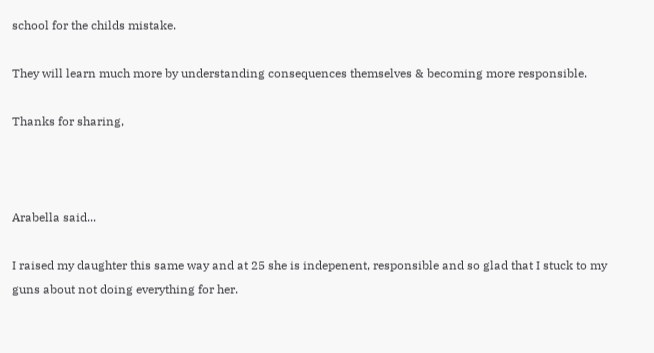school for the childs mistake.

They will learn much more by understanding consequences themselves & becoming more responsible.

Thanks for sharing,



Arabella said...

I raised my daughter this same way and at 25 she is indepenent, responsible and so glad that I stuck to my guns about not doing everything for her.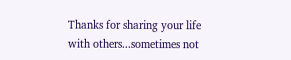Thanks for sharing your life with others...sometimes not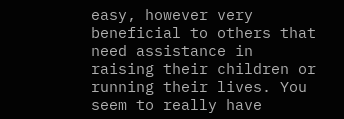easy, however very beneficial to others that need assistance in raising their children or running their lives. You seem to really have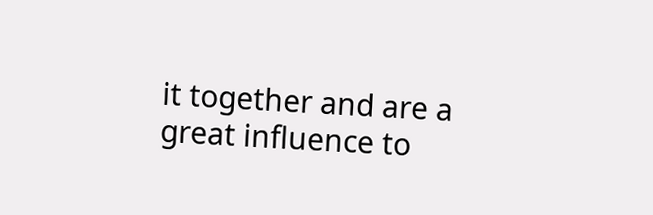it together and are a great influence to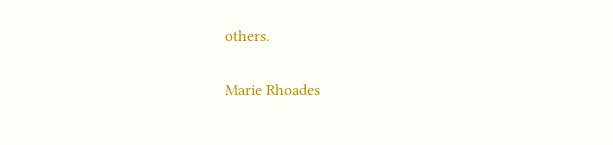others.

Marie Rhoades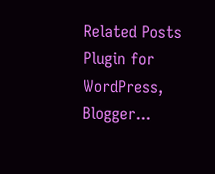Related Posts Plugin for WordPress, Blogger...